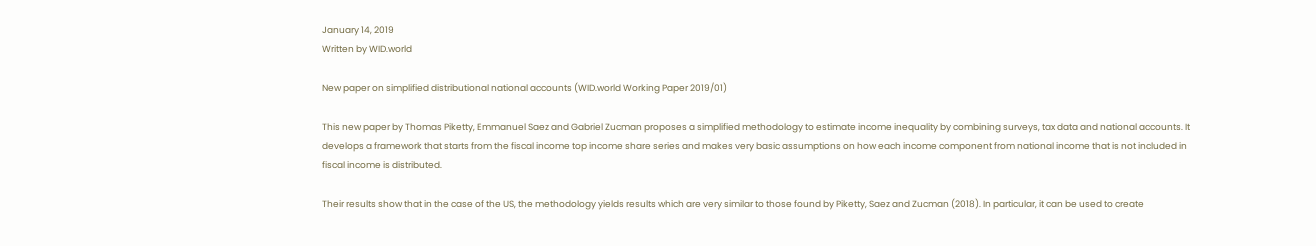January 14, 2019
Written by WID.world

New paper on simplified distributional national accounts (WID.world Working Paper 2019/01)

This new paper by Thomas Piketty, Emmanuel Saez and Gabriel Zucman proposes a simplified methodology to estimate income inequality by combining surveys, tax data and national accounts. It develops a framework that starts from the fiscal income top income share series and makes very basic assumptions on how each income component from national income that is not included in fiscal income is distributed.

Their results show that in the case of the US, the methodology yields results which are very similar to those found by Piketty, Saez and Zucman (2018). In particular, it can be used to create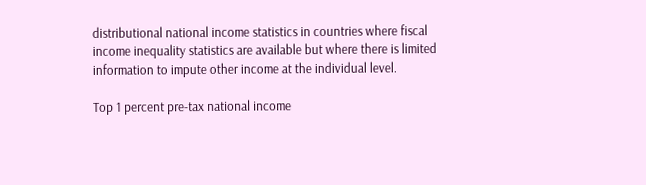distributional national income statistics in countries where fiscal income inequality statistics are available but where there is limited information to impute other income at the individual level.

Top 1 percent pre-tax national income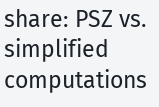share: PSZ vs. simplified computations